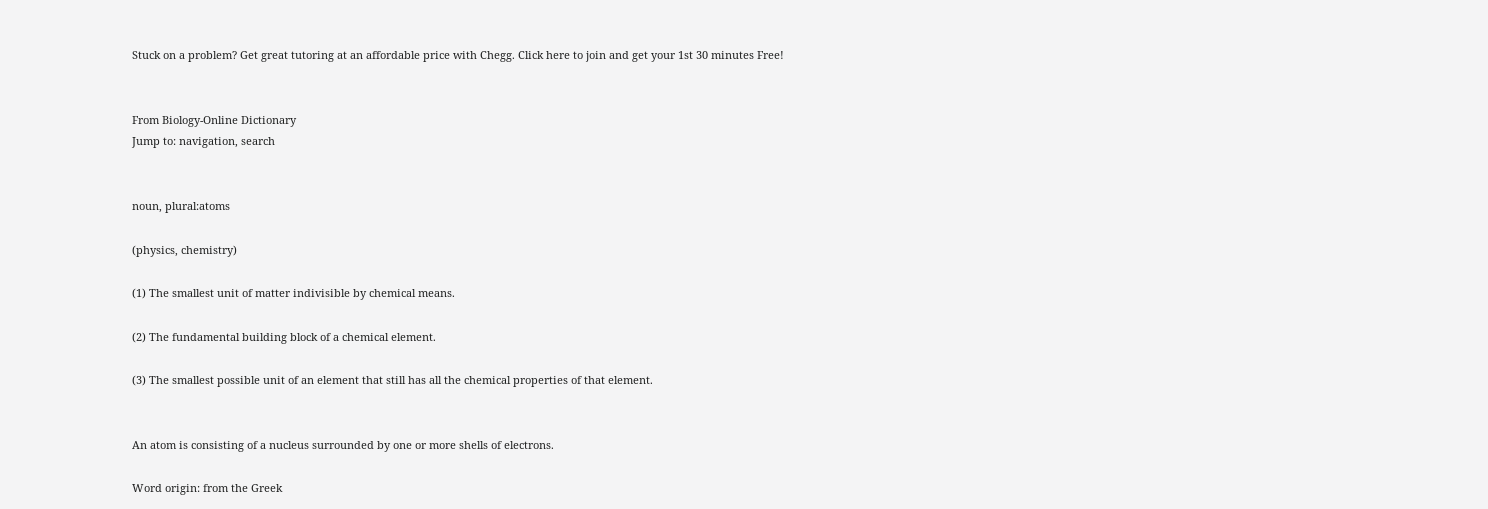Stuck on a problem? Get great tutoring at an affordable price with Chegg. Click here to join and get your 1st 30 minutes Free!


From Biology-Online Dictionary
Jump to: navigation, search


noun, plural:atoms

(physics, chemistry)

(1) The smallest unit of matter indivisible by chemical means.

(2) The fundamental building block of a chemical element.

(3) The smallest possible unit of an element that still has all the chemical properties of that element.


An atom is consisting of a nucleus surrounded by one or more shells of electrons.

Word origin: from the Greek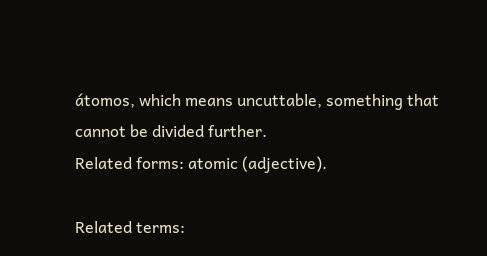átomos, which means uncuttable, something that cannot be divided further.
Related forms: atomic (adjective).

Related terms: